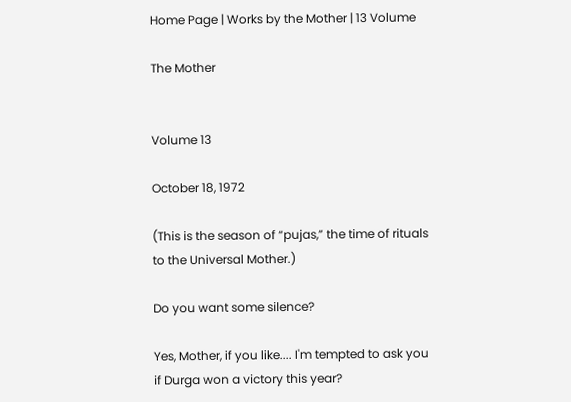Home Page | Works by the Mother | 13 Volume

The Mother


Volume 13

October 18, 1972

(This is the season of “pujas,” the time of rituals to the Universal Mother.)

Do you want some silence?

Yes, Mother, if you like.... I'm tempted to ask you if Durga won a victory this year?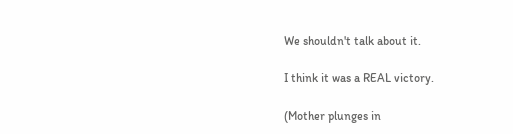We shouldn't talk about it.

I think it was a REAL victory.

(Mother plunges in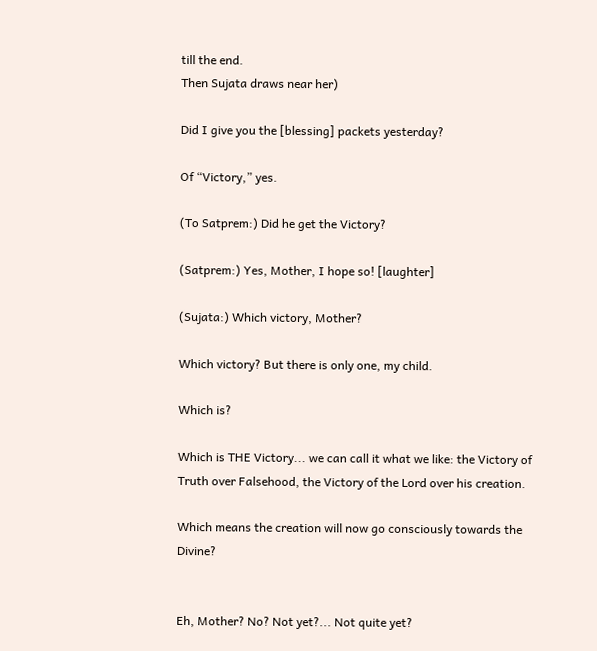till the end.
Then Sujata draws near her)

Did I give you the [blessing] packets yesterday?

Of “Victory,” yes.

(To Satprem:) Did he get the Victory?

(Satprem:) Yes, Mother, I hope so! [laughter]

(Sujata:) Which victory, Mother?

Which victory? But there is only one, my child.

Which is?

Which is THE Victory... we can call it what we like: the Victory of Truth over Falsehood, the Victory of the Lord over his creation.

Which means the creation will now go consciously towards the Divine?


Eh, Mother? No? Not yet?... Not quite yet?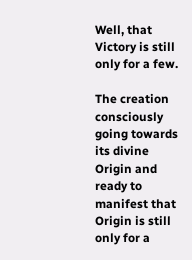Well, that Victory is still only for a few.

The creation consciously going towards its divine Origin and ready to manifest that Origin is still only for a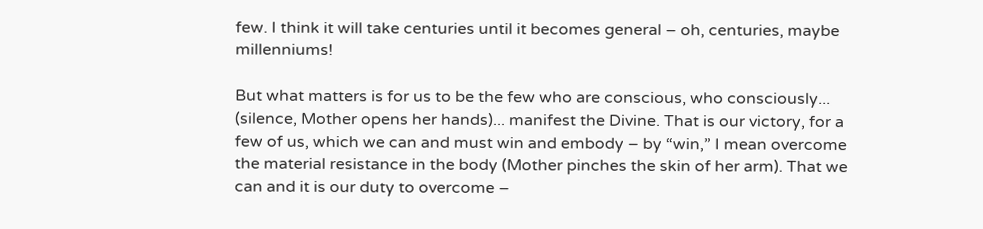few. I think it will take centuries until it becomes general – oh, centuries, maybe millenniums!

But what matters is for us to be the few who are conscious, who consciously... (silence, Mother opens her hands)... manifest the Divine. That is our victory, for a few of us, which we can and must win and embody – by “win,” I mean overcome the material resistance in the body (Mother pinches the skin of her arm). That we can and it is our duty to overcome –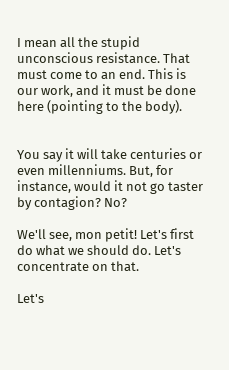I mean all the stupid unconscious resistance. That must come to an end. This is our work, and it must be done here (pointing to the body).


You say it will take centuries or even millenniums. But, for instance, would it not go taster by contagion? No?

We'll see, mon petit! Let's first do what we should do. Let's concentrate on that.

Let's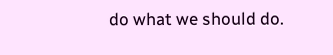do what we should do.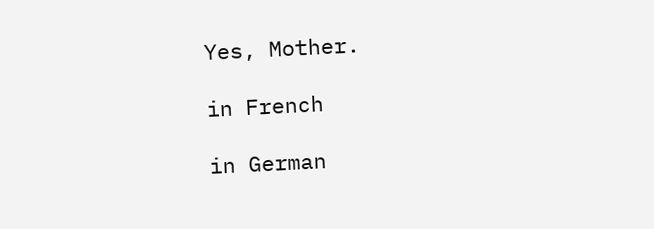Yes, Mother.

in French

in German